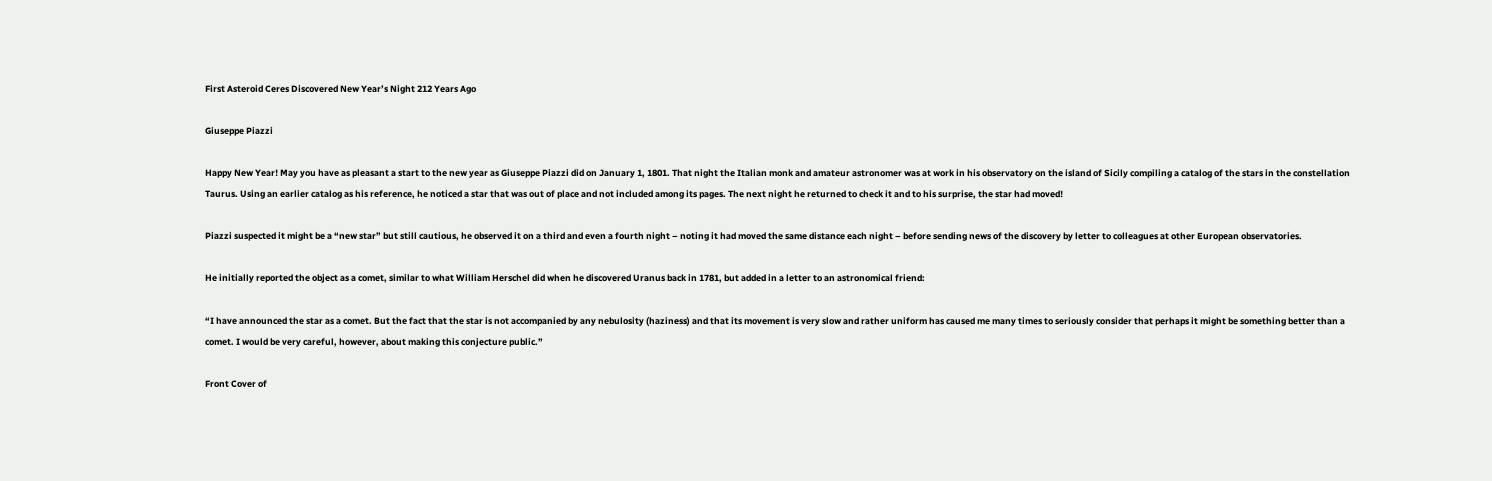First Asteroid Ceres Discovered New Year’s Night 212 Years Ago

Giuseppe Piazzi

Happy New Year! May you have as pleasant a start to the new year as Giuseppe Piazzi did on January 1, 1801. That night the Italian monk and amateur astronomer was at work in his observatory on the island of Sicily compiling a catalog of the stars in the constellation Taurus. Using an earlier catalog as his reference, he noticed a star that was out of place and not included among its pages. The next night he returned to check it and to his surprise, the star had moved!

Piazzi suspected it might be a “new star” but still cautious, he observed it on a third and even a fourth night – noting it had moved the same distance each night – before sending news of the discovery by letter to colleagues at other European observatories.

He initially reported the object as a comet, similar to what William Herschel did when he discovered Uranus back in 1781, but added in a letter to an astronomical friend:

“I have announced the star as a comet. But the fact that the star is not accompanied by any nebulosity (haziness) and that its movement is very slow and rather uniform has caused me many times to seriously consider that perhaps it might be something better than a comet. I would be very careful, however, about making this conjecture public.”

Front Cover of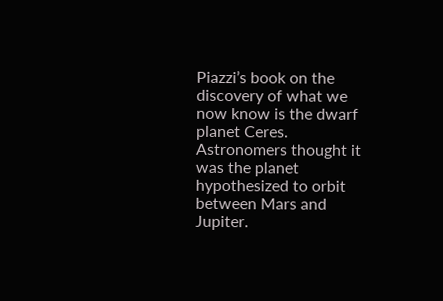Piazzi’s book on the discovery of what we now know is the dwarf planet Ceres. Astronomers thought it was the planet hypothesized to orbit between Mars and Jupiter.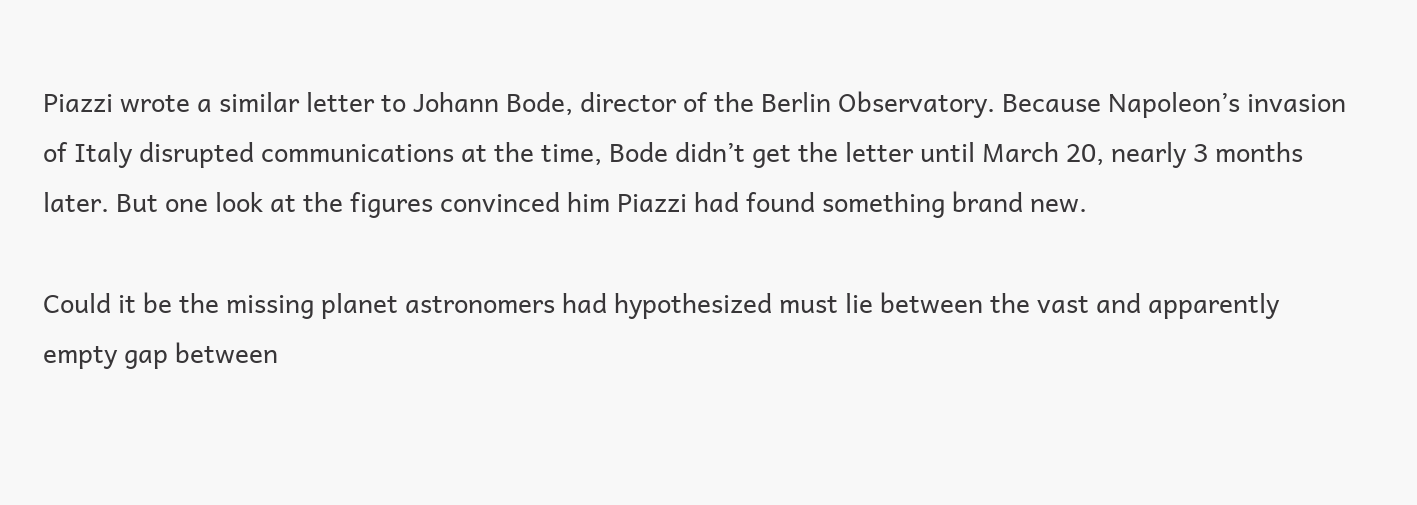Piazzi wrote a similar letter to Johann Bode, director of the Berlin Observatory. Because Napoleon’s invasion of Italy disrupted communications at the time, Bode didn’t get the letter until March 20, nearly 3 months later. But one look at the figures convinced him Piazzi had found something brand new.

Could it be the missing planet astronomers had hypothesized must lie between the vast and apparently empty gap between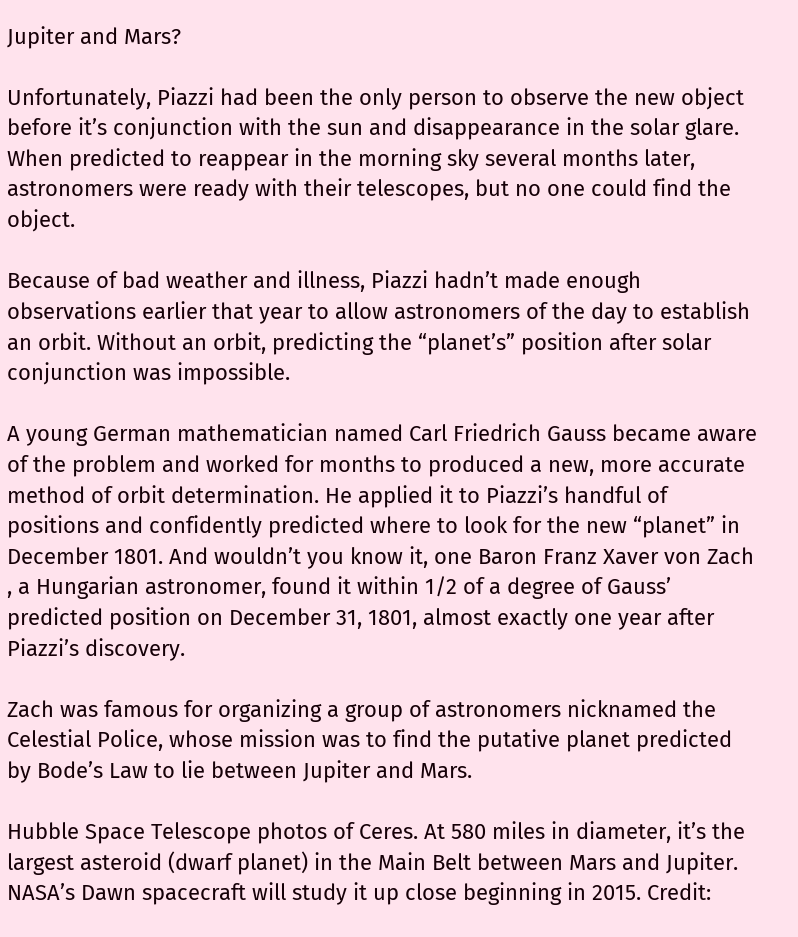Jupiter and Mars?

Unfortunately, Piazzi had been the only person to observe the new object before it’s conjunction with the sun and disappearance in the solar glare. When predicted to reappear in the morning sky several months later, astronomers were ready with their telescopes, but no one could find the object.

Because of bad weather and illness, Piazzi hadn’t made enough observations earlier that year to allow astronomers of the day to establish an orbit. Without an orbit, predicting the “planet’s” position after solar conjunction was impossible.

A young German mathematician named Carl Friedrich Gauss became aware of the problem and worked for months to produced a new, more accurate method of orbit determination. He applied it to Piazzi’s handful of positions and confidently predicted where to look for the new “planet” in December 1801. And wouldn’t you know it, one Baron Franz Xaver von Zach , a Hungarian astronomer, found it within 1/2 of a degree of Gauss’ predicted position on December 31, 1801, almost exactly one year after Piazzi’s discovery.

Zach was famous for organizing a group of astronomers nicknamed the Celestial Police, whose mission was to find the putative planet predicted by Bode’s Law to lie between Jupiter and Mars.

Hubble Space Telescope photos of Ceres. At 580 miles in diameter, it’s the largest asteroid (dwarf planet) in the Main Belt between Mars and Jupiter. NASA’s Dawn spacecraft will study it up close beginning in 2015. Credit: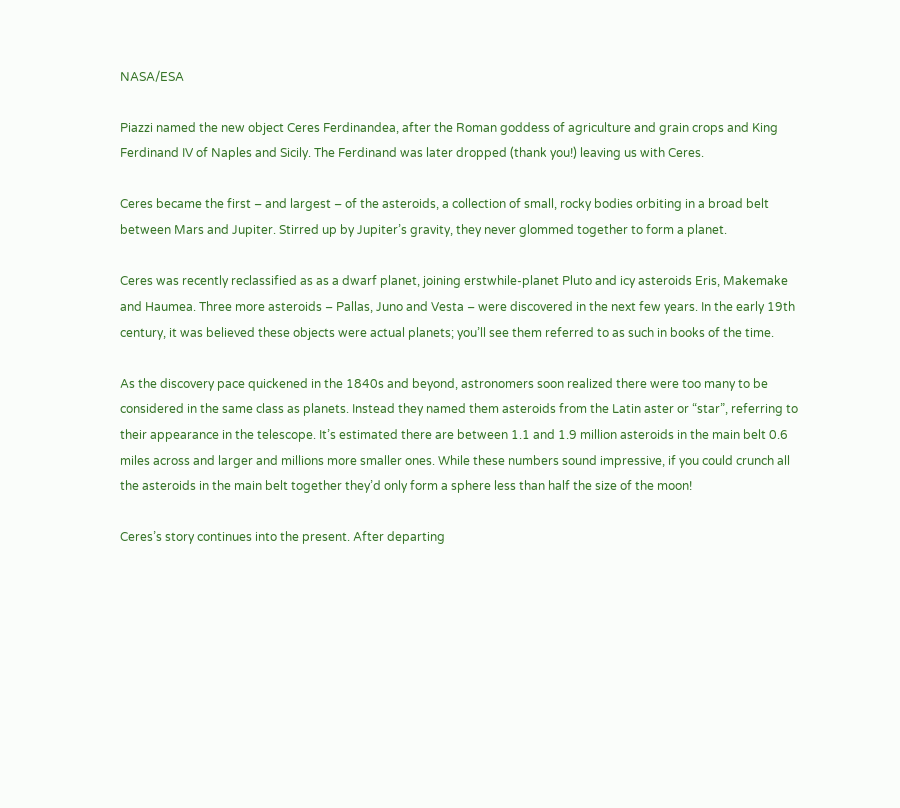NASA/ESA

Piazzi named the new object Ceres Ferdinandea, after the Roman goddess of agriculture and grain crops and King Ferdinand IV of Naples and Sicily. The Ferdinand was later dropped (thank you!) leaving us with Ceres.

Ceres became the first – and largest – of the asteroids, a collection of small, rocky bodies orbiting in a broad belt between Mars and Jupiter. Stirred up by Jupiter’s gravity, they never glommed together to form a planet.

Ceres was recently reclassified as as a dwarf planet, joining erstwhile-planet Pluto and icy asteroids Eris, Makemake and Haumea. Three more asteroids – Pallas, Juno and Vesta – were discovered in the next few years. In the early 19th century, it was believed these objects were actual planets; you’ll see them referred to as such in books of the time.

As the discovery pace quickened in the 1840s and beyond, astronomers soon realized there were too many to be considered in the same class as planets. Instead they named them asteroids from the Latin aster or “star”, referring to their appearance in the telescope. It’s estimated there are between 1.1 and 1.9 million asteroids in the main belt 0.6 miles across and larger and millions more smaller ones. While these numbers sound impressive, if you could crunch all the asteroids in the main belt together they’d only form a sphere less than half the size of the moon!

Ceres’s story continues into the present. After departing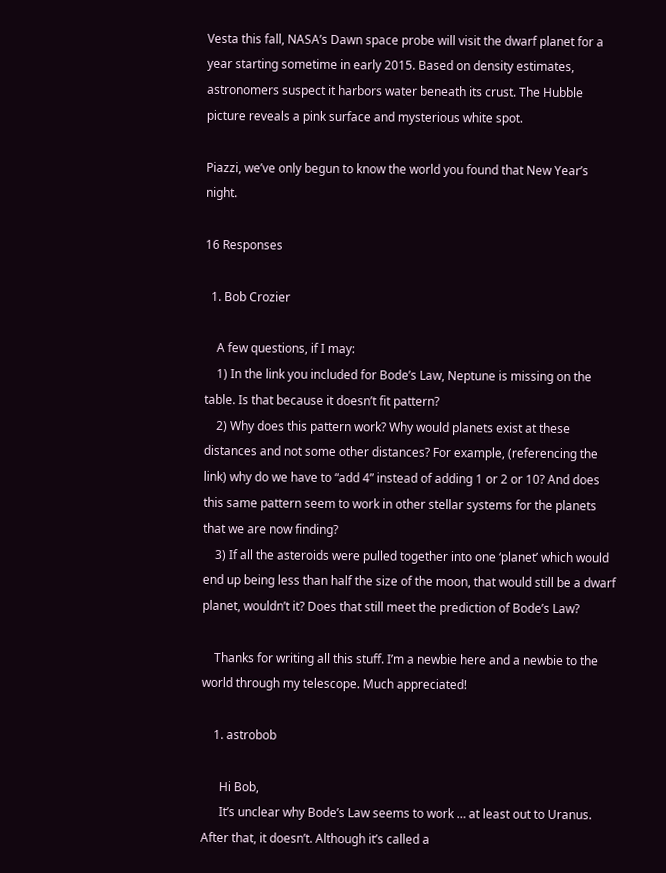Vesta this fall, NASA’s Dawn space probe will visit the dwarf planet for a year starting sometime in early 2015. Based on density estimates, astronomers suspect it harbors water beneath its crust. The Hubble picture reveals a pink surface and mysterious white spot.

Piazzi, we’ve only begun to know the world you found that New Year’s night.

16 Responses

  1. Bob Crozier

    A few questions, if I may:
    1) In the link you included for Bode’s Law, Neptune is missing on the table. Is that because it doesn’t fit pattern?
    2) Why does this pattern work? Why would planets exist at these distances and not some other distances? For example, (referencing the link) why do we have to “add 4” instead of adding 1 or 2 or 10? And does this same pattern seem to work in other stellar systems for the planets that we are now finding?
    3) If all the asteroids were pulled together into one ‘planet’ which would end up being less than half the size of the moon, that would still be a dwarf planet, wouldn’t it? Does that still meet the prediction of Bode’s Law?

    Thanks for writing all this stuff. I’m a newbie here and a newbie to the world through my telescope. Much appreciated!

    1. astrobob

      Hi Bob,
      It’s unclear why Bode’s Law seems to work … at least out to Uranus. After that, it doesn’t. Although it’s called a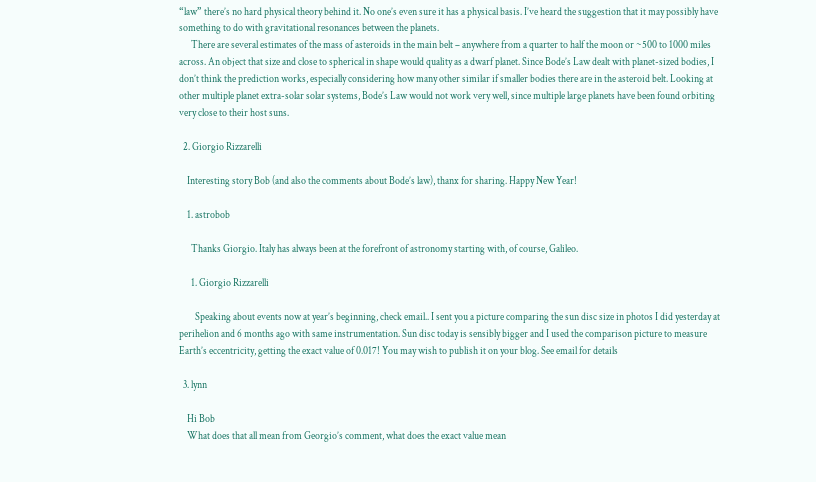“law” there’s no hard physical theory behind it. No one’s even sure it has a physical basis. I’ve heard the suggestion that it may possibly have something to do with gravitational resonances between the planets.
      There are several estimates of the mass of asteroids in the main belt – anywhere from a quarter to half the moon or ~500 to 1000 miles across. An object that size and close to spherical in shape would quality as a dwarf planet. Since Bode’s Law dealt with planet-sized bodies, I don’t think the prediction works, especially considering how many other similar if smaller bodies there are in the asteroid belt. Looking at other multiple planet extra-solar solar systems, Bode’s Law would not work very well, since multiple large planets have been found orbiting very close to their host suns.

  2. Giorgio Rizzarelli

    Interesting story Bob (and also the comments about Bode’s law), thanx for sharing. Happy New Year!

    1. astrobob

      Thanks Giorgio. Italy has always been at the forefront of astronomy starting with, of course, Galileo.

      1. Giorgio Rizzarelli

        Speaking about events now at year’s beginning, check email.. I sent you a picture comparing the sun disc size in photos I did yesterday at perihelion and 6 months ago with same instrumentation. Sun disc today is sensibly bigger and I used the comparison picture to measure Earth’s eccentricity, getting the exact value of 0.017! You may wish to publish it on your blog. See email for details

  3. lynn

    Hi Bob
    What does that all mean from Georgio’s comment, what does the exact value mean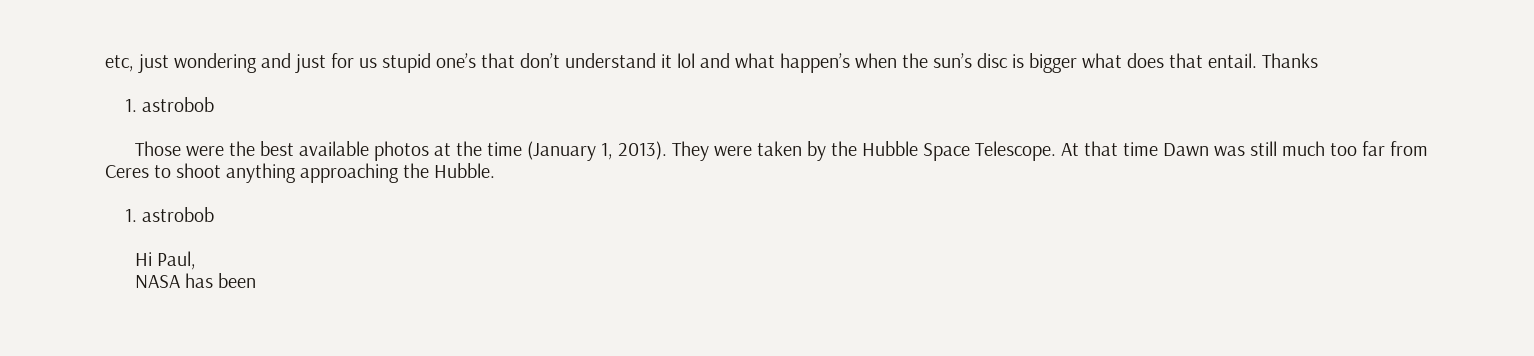etc, just wondering and just for us stupid one’s that don’t understand it lol and what happen’s when the sun’s disc is bigger what does that entail. Thanks

    1. astrobob

      Those were the best available photos at the time (January 1, 2013). They were taken by the Hubble Space Telescope. At that time Dawn was still much too far from Ceres to shoot anything approaching the Hubble.

    1. astrobob

      Hi Paul,
      NASA has been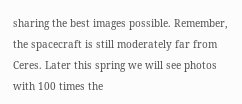sharing the best images possible. Remember, the spacecraft is still moderately far from Ceres. Later this spring we will see photos with 100 times the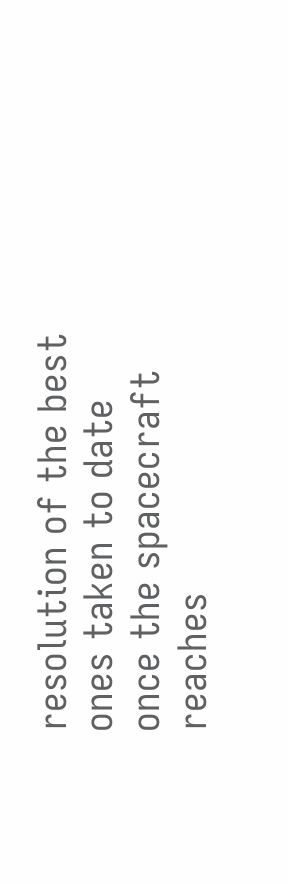resolution of the best ones taken to date once the spacecraft reaches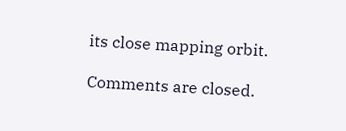its close mapping orbit.

Comments are closed.